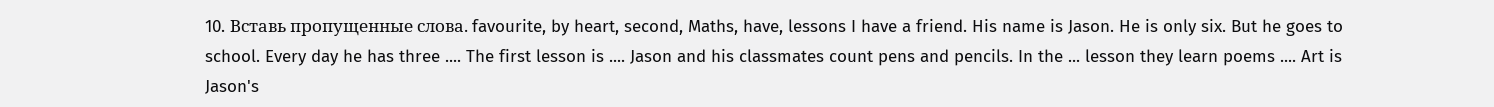10. Bставь пропущенные словa. favourite, by heart, second, Maths, have, lessons I have a friend. His name is Jason. He is only six. But he goes to school. Every day he has three .... The first lesson is .... Jason and his classmates count pens and pencils. In the ... lesson they learn poems .... Art is Jason's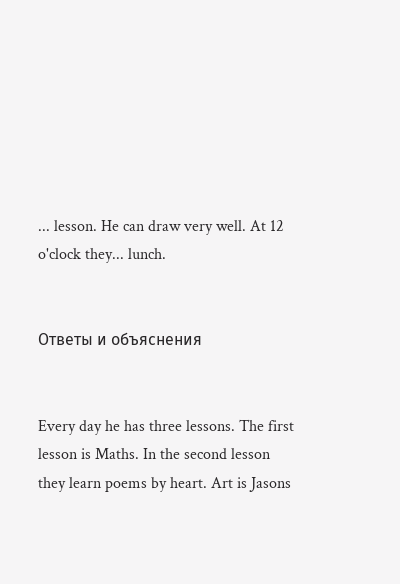... lesson. He can draw very well. At 12 o'clock they... lunch.


Ответы и объяснения


Every day he has three lessons. The first lesson is Maths. In the second lesson they learn poems by heart. Art is Jasons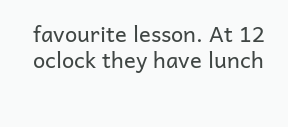favourite lesson. At 12 oclock they have lunch